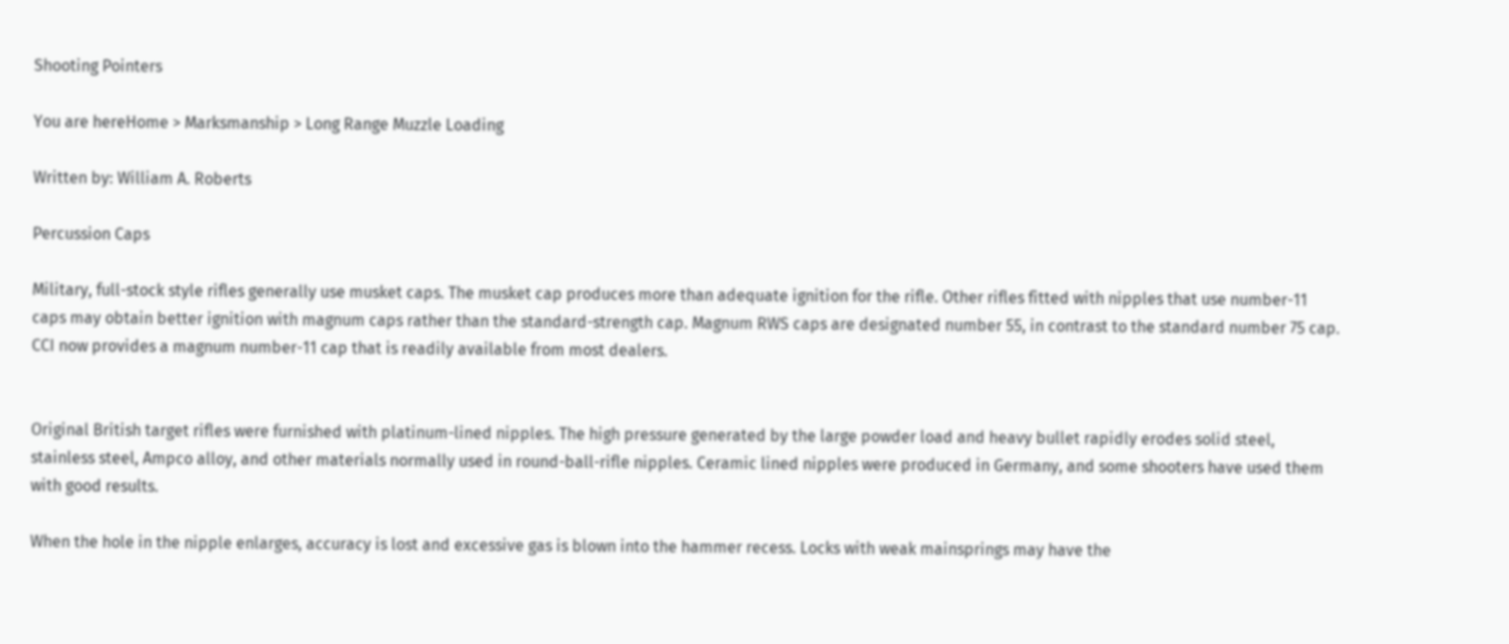Shooting Pointers

You are hereHome > Marksmanship > Long Range Muzzle Loading

Written by: William A. Roberts

Percussion Caps

Military, full-stock style rifles generally use musket caps. The musket cap produces more than adequate ignition for the rifle. Other rifles fitted with nipples that use number-11 caps may obtain better ignition with magnum caps rather than the standard-strength cap. Magnum RWS caps are designated number 55, in contrast to the standard number 75 cap. CCI now provides a magnum number-11 cap that is readily available from most dealers.


Original British target rifles were furnished with platinum-lined nipples. The high pressure generated by the large powder load and heavy bullet rapidly erodes solid steel, stainless steel, Ampco alloy, and other materials normally used in round-ball-rifle nipples. Ceramic lined nipples were produced in Germany, and some shooters have used them with good results.

When the hole in the nipple enlarges, accuracy is lost and excessive gas is blown into the hammer recess. Locks with weak mainsprings may have the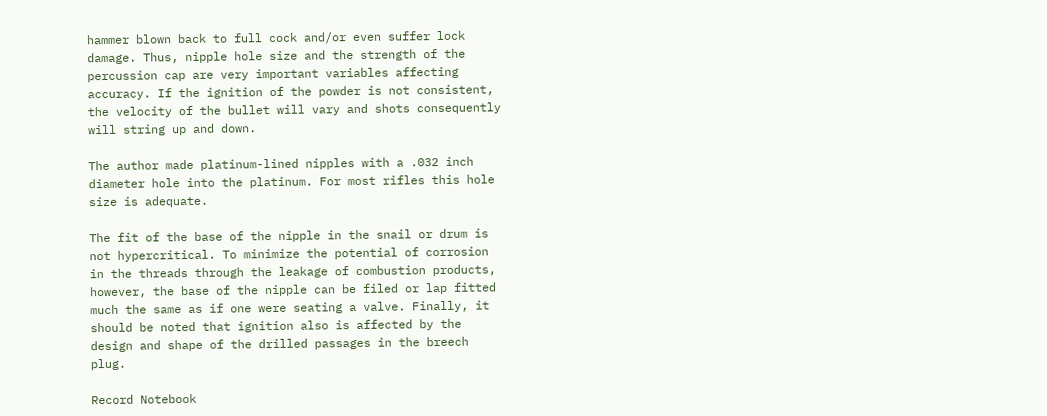hammer blown back to full cock and/or even suffer lock damage. Thus, nipple hole size and the strength of the percussion cap are very important variables affecting accuracy. If the ignition of the powder is not consistent, the velocity of the bullet will vary and shots consequently will string up and down.

The author made platinum-lined nipples with a .032 inch diameter hole into the platinum. For most rifles this hole size is adequate.

The fit of the base of the nipple in the snail or drum is not hypercritical. To minimize the potential of corrosion in the threads through the leakage of combustion products, however, the base of the nipple can be filed or lap fitted much the same as if one were seating a valve. Finally, it should be noted that ignition also is affected by the design and shape of the drilled passages in the breech plug.

Record Notebook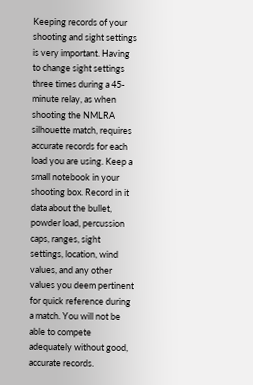Keeping records of your shooting and sight settings is very important. Having to change sight settings three times during a 45-minute relay, as when shooting the NMLRA silhouette match, requires accurate records for each load you are using. Keep a small notebook in your shooting box. Record in it data about the bullet, powder load, percussion caps, ranges, sight settings, location, wind values, and any other values you deem pertinent for quick reference during a match. You will not be able to compete adequately without good, accurate records.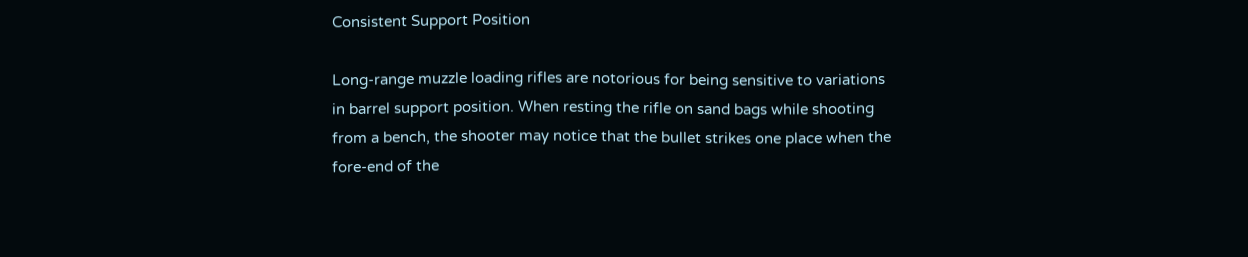Consistent Support Position

Long-range muzzle loading rifles are notorious for being sensitive to variations in barrel support position. When resting the rifle on sand bags while shooting from a bench, the shooter may notice that the bullet strikes one place when the fore-end of the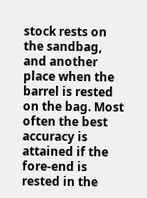stock rests on the sandbag, and another place when the barrel is rested on the bag. Most often the best accuracy is attained if the fore-end is rested in the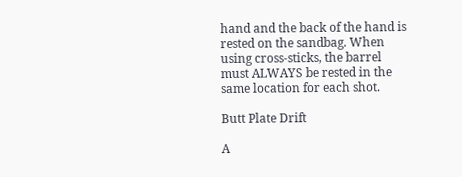hand and the back of the hand is rested on the sandbag. When using cross-sticks, the barrel must ALWAYS be rested in the same location for each shot.

Butt Plate Drift

A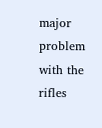major problem with the rifles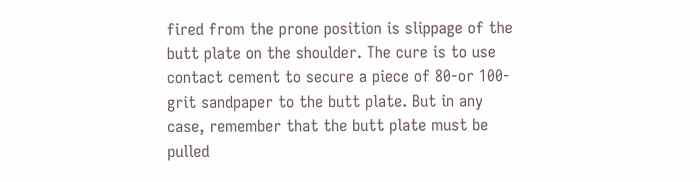fired from the prone position is slippage of the butt plate on the shoulder. The cure is to use contact cement to secure a piece of 80-or 100-grit sandpaper to the butt plate. But in any case, remember that the butt plate must be pulled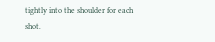tightly into the shoulder for each shot.